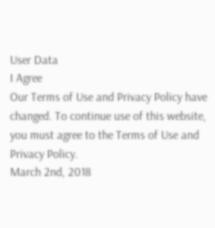User Data
I Agree
Our Terms of Use and Privacy Policy have changed. To continue use of this website, you must agree to the Terms of Use and Privacy Policy.
March 2nd, 2018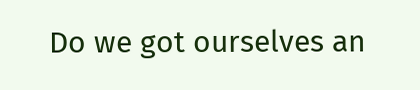Do we got ourselves an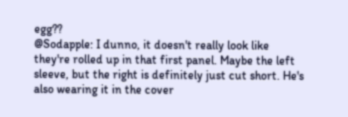egg??
@Sodapple: I dunno, it doesn't really look like they're rolled up in that first panel. Maybe the left sleeve, but the right is definitely just cut short. He's also wearing it in the cover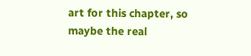art for this chapter, so maybe the real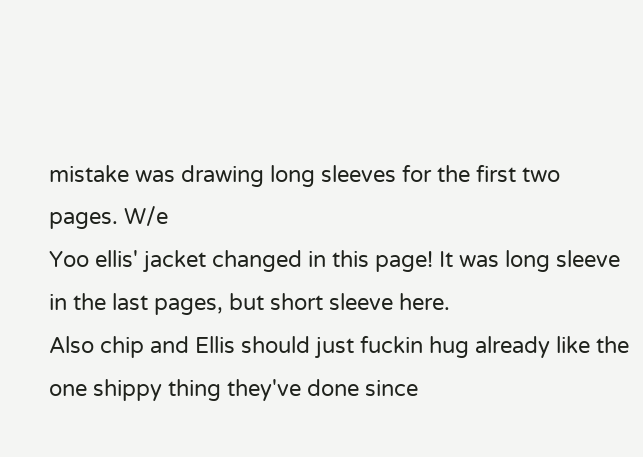mistake was drawing long sleeves for the first two pages. W/e
Yoo ellis' jacket changed in this page! It was long sleeve in the last pages, but short sleeve here.
Also chip and Ellis should just fuckin hug already like the one shippy thing they've done since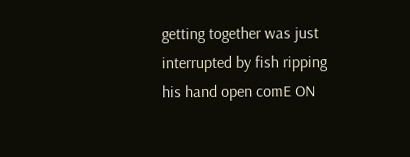getting together was just interrupted by fish ripping his hand open comE ON